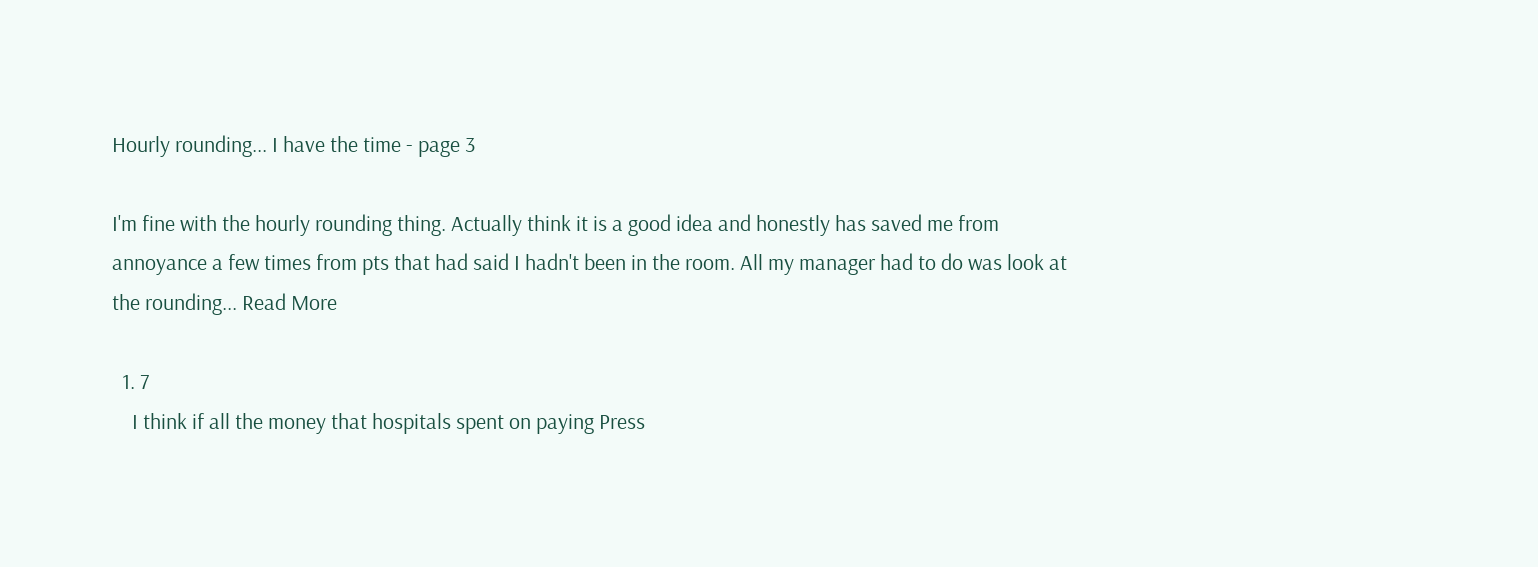Hourly rounding... I have the time - page 3

I'm fine with the hourly rounding thing. Actually think it is a good idea and honestly has saved me from annoyance a few times from pts that had said I hadn't been in the room. All my manager had to do was look at the rounding... Read More

  1. 7
    I think if all the money that hospitals spent on paying Press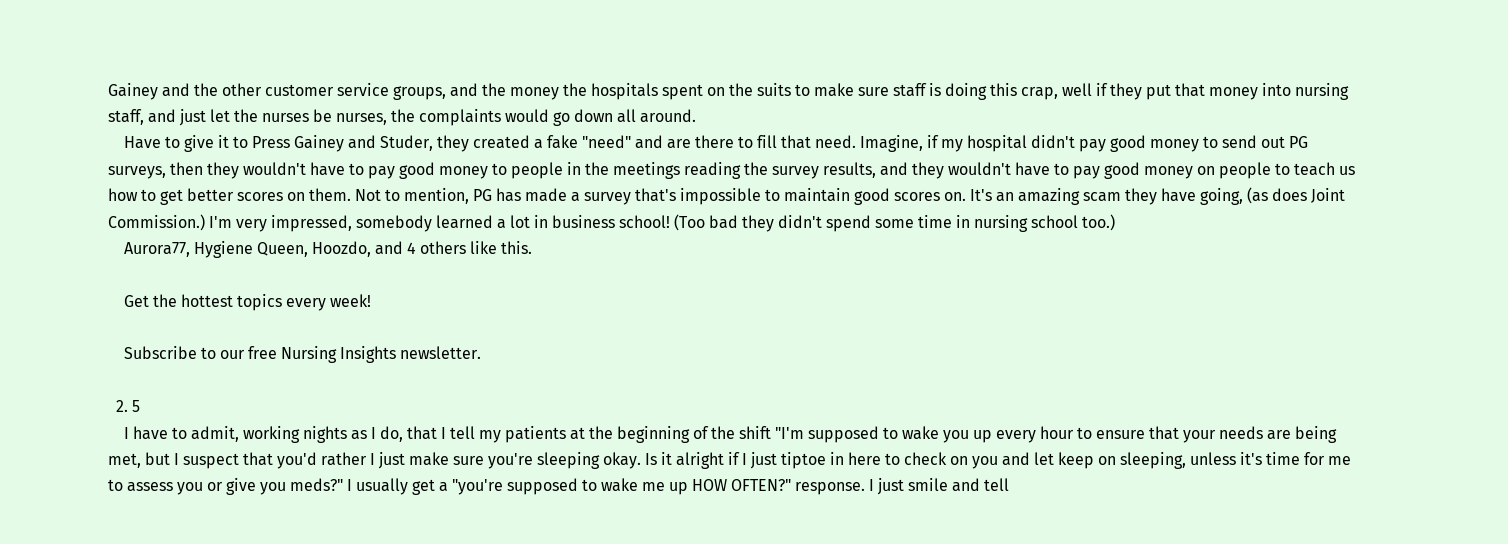Gainey and the other customer service groups, and the money the hospitals spent on the suits to make sure staff is doing this crap, well if they put that money into nursing staff, and just let the nurses be nurses, the complaints would go down all around.
    Have to give it to Press Gainey and Studer, they created a fake "need" and are there to fill that need. Imagine, if my hospital didn't pay good money to send out PG surveys, then they wouldn't have to pay good money to people in the meetings reading the survey results, and they wouldn't have to pay good money on people to teach us how to get better scores on them. Not to mention, PG has made a survey that's impossible to maintain good scores on. It's an amazing scam they have going, (as does Joint Commission.) I'm very impressed, somebody learned a lot in business school! (Too bad they didn't spend some time in nursing school too.)
    Aurora77, Hygiene Queen, Hoozdo, and 4 others like this.

    Get the hottest topics every week!

    Subscribe to our free Nursing Insights newsletter.

  2. 5
    I have to admit, working nights as I do, that I tell my patients at the beginning of the shift "I'm supposed to wake you up every hour to ensure that your needs are being met, but I suspect that you'd rather I just make sure you're sleeping okay. Is it alright if I just tiptoe in here to check on you and let keep on sleeping, unless it's time for me to assess you or give you meds?" I usually get a "you're supposed to wake me up HOW OFTEN?" response. I just smile and tell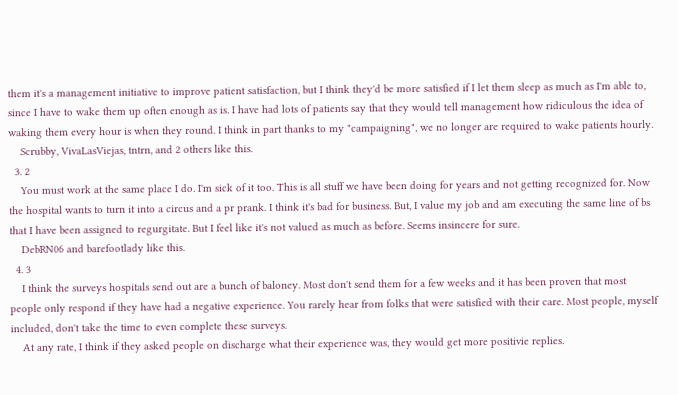them it's a management initiative to improve patient satisfaction, but I think they'd be more satisfied if I let them sleep as much as I'm able to, since I have to wake them up often enough as is. I have had lots of patients say that they would tell management how ridiculous the idea of waking them every hour is when they round. I think in part thanks to my "campaigning", we no longer are required to wake patients hourly.
    Scrubby, VivaLasViejas, tntrn, and 2 others like this.
  3. 2
    You must work at the same place I do. I'm sick of it too. This is all stuff we have been doing for years and not getting recognized for. Now the hospital wants to turn it into a circus and a pr prank. I think it's bad for business. But, I value my job and am executing the same line of bs that I have been assigned to regurgitate. But I feel like it's not valued as much as before. Seems insincere for sure.
    DebRN06 and barefootlady like this.
  4. 3
    I think the surveys hospitals send out are a bunch of baloney. Most don't send them for a few weeks and it has been proven that most people only respond if they have had a negative experience. You rarely hear from folks that were satisfied with their care. Most people, myself included, don't take the time to even complete these surveys.
    At any rate, I think if they asked people on discharge what their experience was, they would get more positivie replies.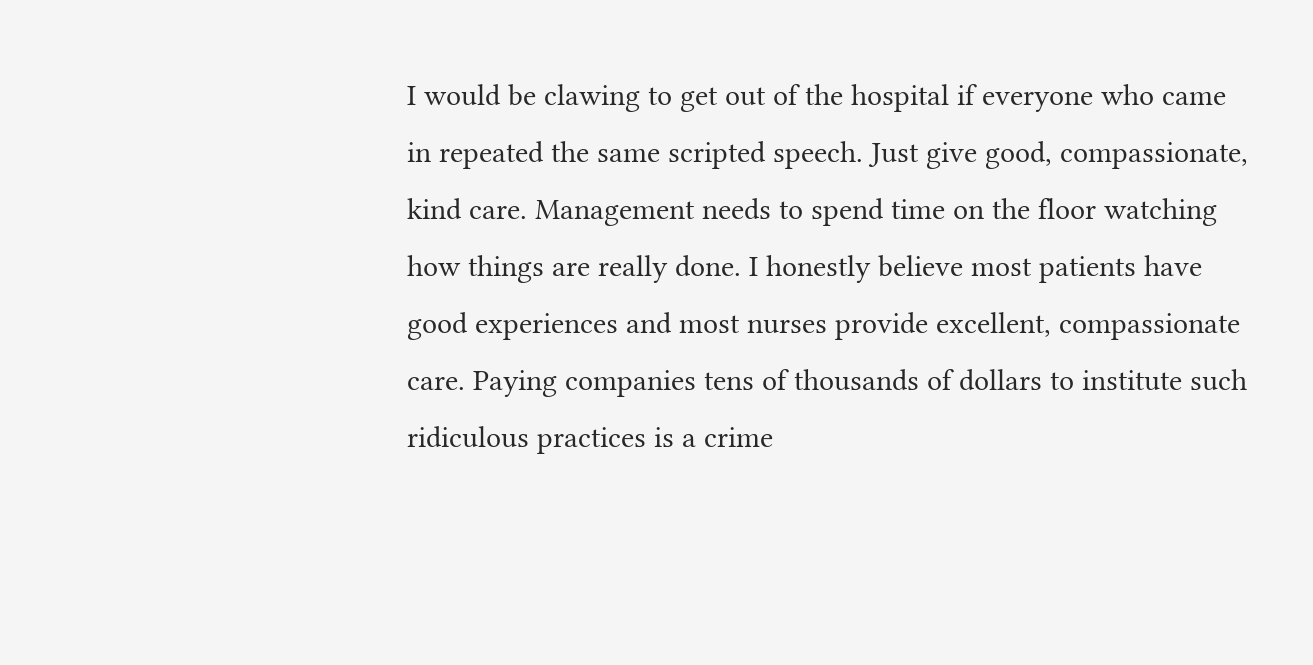I would be clawing to get out of the hospital if everyone who came in repeated the same scripted speech. Just give good, compassionate, kind care. Management needs to spend time on the floor watching how things are really done. I honestly believe most patients have good experiences and most nurses provide excellent, compassionate care. Paying companies tens of thousands of dollars to institute such ridiculous practices is a crime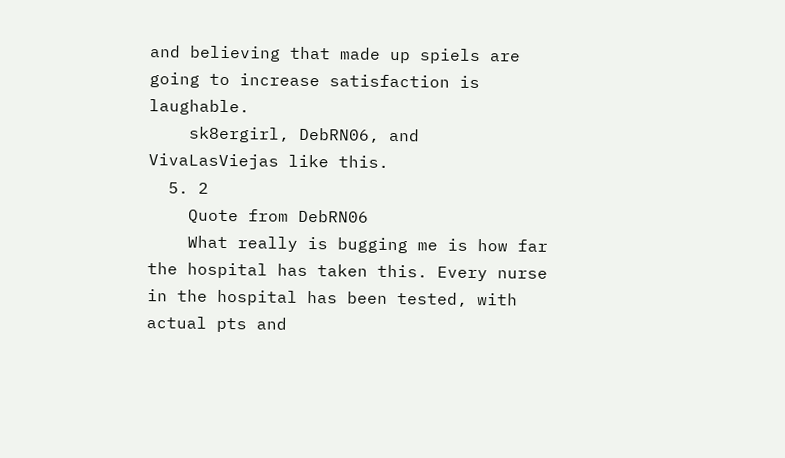and believing that made up spiels are going to increase satisfaction is laughable.
    sk8ergirl, DebRN06, and VivaLasViejas like this.
  5. 2
    Quote from DebRN06
    What really is bugging me is how far the hospital has taken this. Every nurse in the hospital has been tested, with actual pts and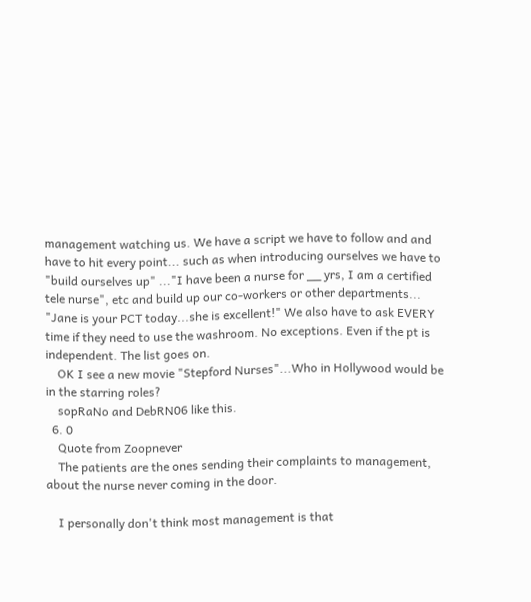management watching us. We have a script we have to follow and and have to hit every point... such as when introducing ourselves we have to "build ourselves up" ..."I have been a nurse for __ yrs, I am a certified tele nurse", etc and build up our co-workers or other departments... "Jane is your PCT today...she is excellent!" We also have to ask EVERY time if they need to use the washroom. No exceptions. Even if the pt is independent. The list goes on.
    OK I see a new movie "Stepford Nurses"...Who in Hollywood would be in the starring roles?
    sopRaNo and DebRN06 like this.
  6. 0
    Quote from Zoopnever
    The patients are the ones sending their complaints to management, about the nurse never coming in the door.

    I personally don't think most management is that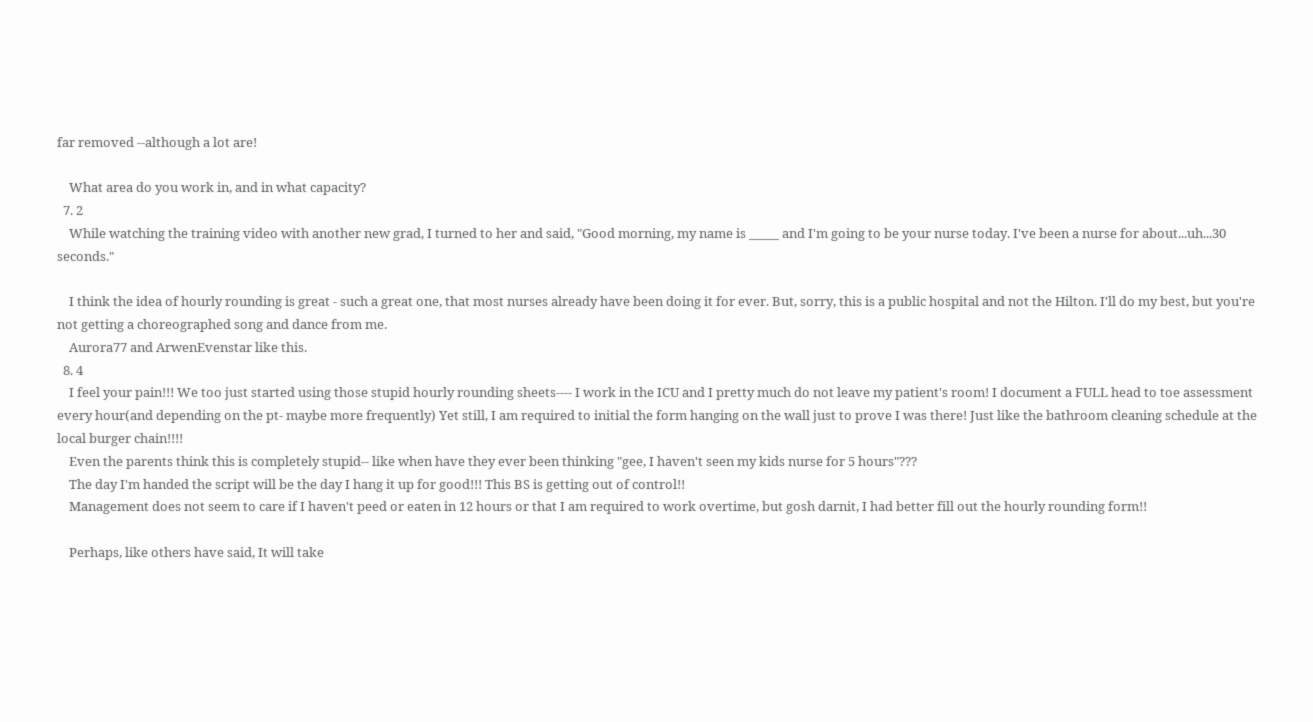far removed --although a lot are!

    What area do you work in, and in what capacity?
  7. 2
    While watching the training video with another new grad, I turned to her and said, "Good morning, my name is _____ and I'm going to be your nurse today. I've been a nurse for about...uh...30 seconds."

    I think the idea of hourly rounding is great - such a great one, that most nurses already have been doing it for ever. But, sorry, this is a public hospital and not the Hilton. I'll do my best, but you're not getting a choreographed song and dance from me.
    Aurora77 and ArwenEvenstar like this.
  8. 4
    I feel your pain!!! We too just started using those stupid hourly rounding sheets---- I work in the ICU and I pretty much do not leave my patient's room! I document a FULL head to toe assessment every hour(and depending on the pt- maybe more frequently) Yet still, I am required to initial the form hanging on the wall just to prove I was there! Just like the bathroom cleaning schedule at the local burger chain!!!!
    Even the parents think this is completely stupid-- like when have they ever been thinking "gee, I haven't seen my kids nurse for 5 hours"???
    The day I'm handed the script will be the day I hang it up for good!!! This BS is getting out of control!!
    Management does not seem to care if I haven't peed or eaten in 12 hours or that I am required to work overtime, but gosh darnit, I had better fill out the hourly rounding form!!

    Perhaps, like others have said, It will take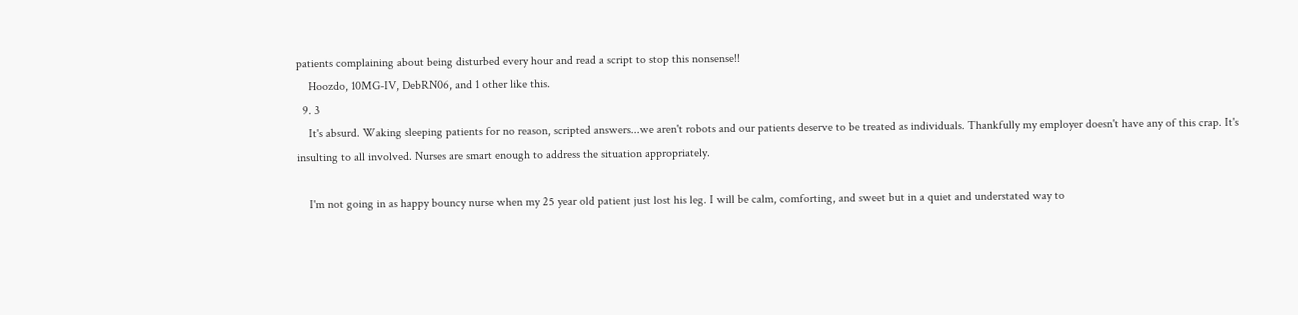patients complaining about being disturbed every hour and read a script to stop this nonsense!!
    Hoozdo, 10MG-IV, DebRN06, and 1 other like this.
  9. 3
    It's absurd. Waking sleeping patients for no reason, scripted answers...we aren't robots and our patients deserve to be treated as individuals. Thankfully my employer doesn't have any of this crap. It's insulting to all involved. Nurses are smart enough to address the situation appropriately.

    I'm not going in as happy bouncy nurse when my 25 year old patient just lost his leg. I will be calm, comforting, and sweet but in a quiet and understated way to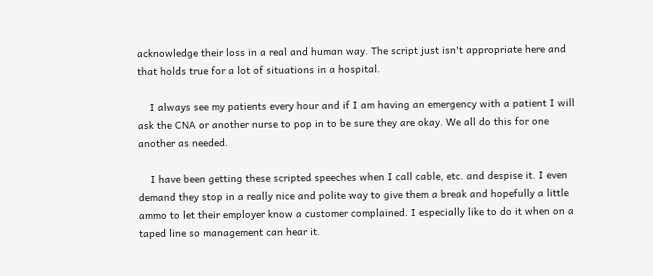acknowledge their loss in a real and human way. The script just isn't appropriate here and that holds true for a lot of situations in a hospital.

    I always see my patients every hour and if I am having an emergency with a patient I will ask the CNA or another nurse to pop in to be sure they are okay. We all do this for one another as needed.

    I have been getting these scripted speeches when I call cable, etc. and despise it. I even demand they stop in a really nice and polite way to give them a break and hopefully a little ammo to let their employer know a customer complained. I especially like to do it when on a taped line so management can hear it.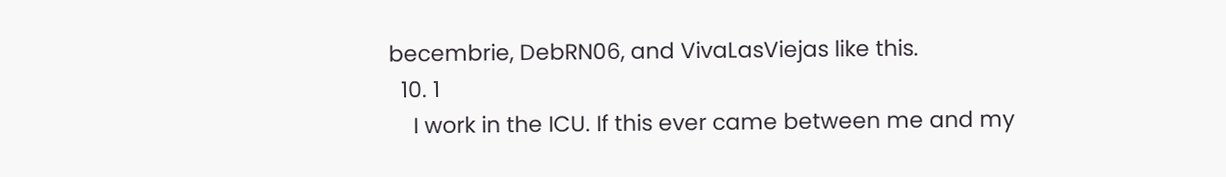becembrie, DebRN06, and VivaLasViejas like this.
  10. 1
    I work in the ICU. If this ever came between me and my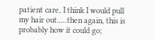patient care, I think I would pull my hair out.....then again, this is probably how it could go;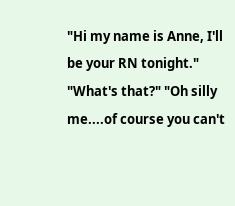"Hi my name is Anne, I'll be your RN tonight." "What's that?" "Oh silly me....of course you can't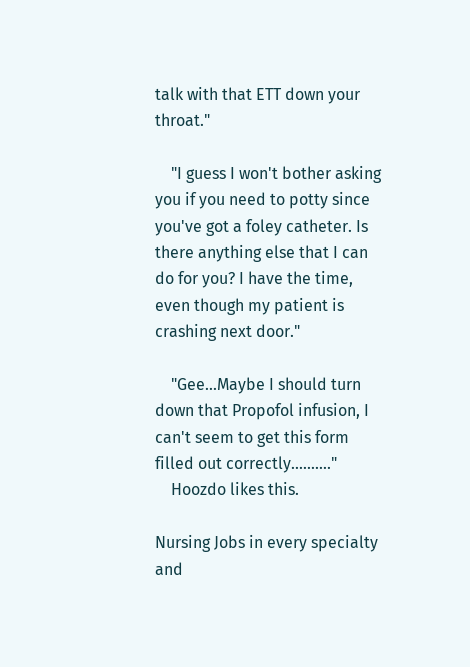talk with that ETT down your throat."

    "I guess I won't bother asking you if you need to potty since you've got a foley catheter. Is there anything else that I can do for you? I have the time, even though my patient is crashing next door."

    "Gee...Maybe I should turn down that Propofol infusion, I can't seem to get this form filled out correctly.........."
    Hoozdo likes this.

Nursing Jobs in every specialty and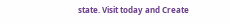state. Visit today and Create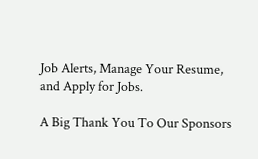Job Alerts, Manage Your Resume, and Apply for Jobs.

A Big Thank You To Our Sponsors